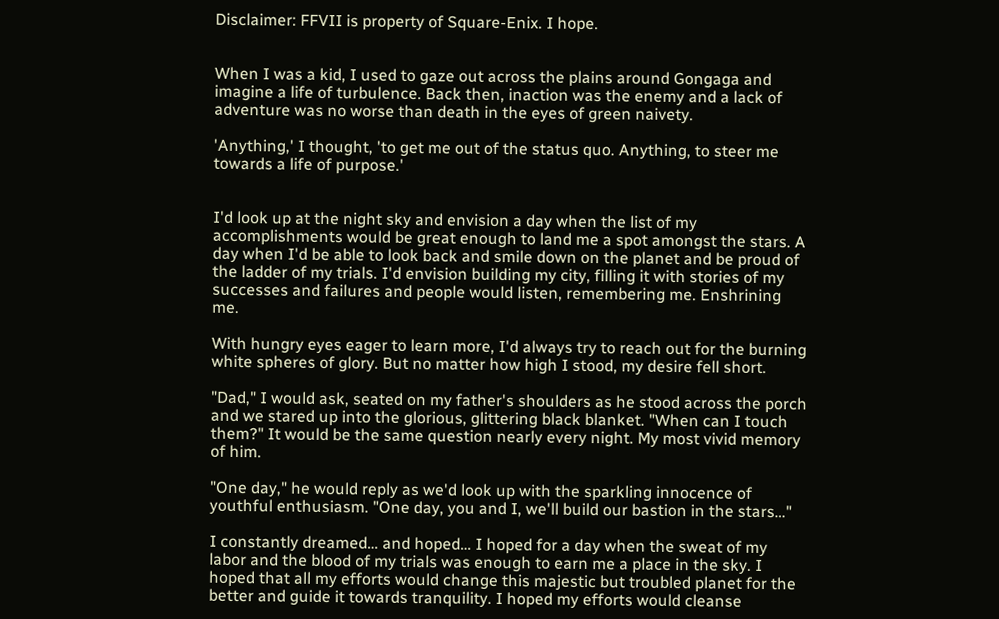Disclaimer: FFVII is property of Square-Enix. I hope.


When I was a kid, I used to gaze out across the plains around Gongaga and imagine a life of turbulence. Back then, inaction was the enemy and a lack of adventure was no worse than death in the eyes of green naivety.

'Anything,' I thought, 'to get me out of the status quo. Anything, to steer me towards a life of purpose.'


I'd look up at the night sky and envision a day when the list of my accomplishments would be great enough to land me a spot amongst the stars. A day when I'd be able to look back and smile down on the planet and be proud of the ladder of my trials. I'd envision building my city, filling it with stories of my successes and failures and people would listen, remembering me. Enshrining me.

With hungry eyes eager to learn more, I'd always try to reach out for the burning white spheres of glory. But no matter how high I stood, my desire fell short.

"Dad," I would ask, seated on my father's shoulders as he stood across the porch and we stared up into the glorious, glittering black blanket. "When can I touch them?" It would be the same question nearly every night. My most vivid memory of him.

"One day," he would reply as we'd look up with the sparkling innocence of youthful enthusiasm. "One day, you and I, we'll build our bastion in the stars…"

I constantly dreamed… and hoped… I hoped for a day when the sweat of my labor and the blood of my trials was enough to earn me a place in the sky. I hoped that all my efforts would change this majestic but troubled planet for the better and guide it towards tranquility. I hoped my efforts would cleanse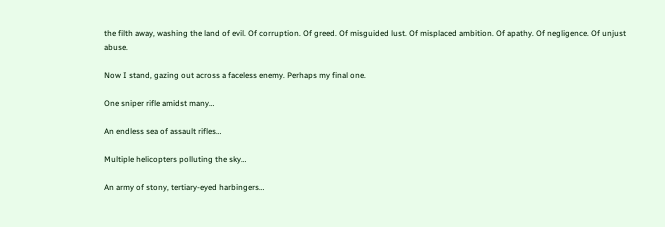the filth away, washing the land of evil. Of corruption. Of greed. Of misguided lust. Of misplaced ambition. Of apathy. Of negligence. Of unjust abuse.

Now I stand, gazing out across a faceless enemy. Perhaps my final one.

One sniper rifle amidst many…

An endless sea of assault rifles…

Multiple helicopters polluting the sky…

An army of stony, tertiary-eyed harbingers…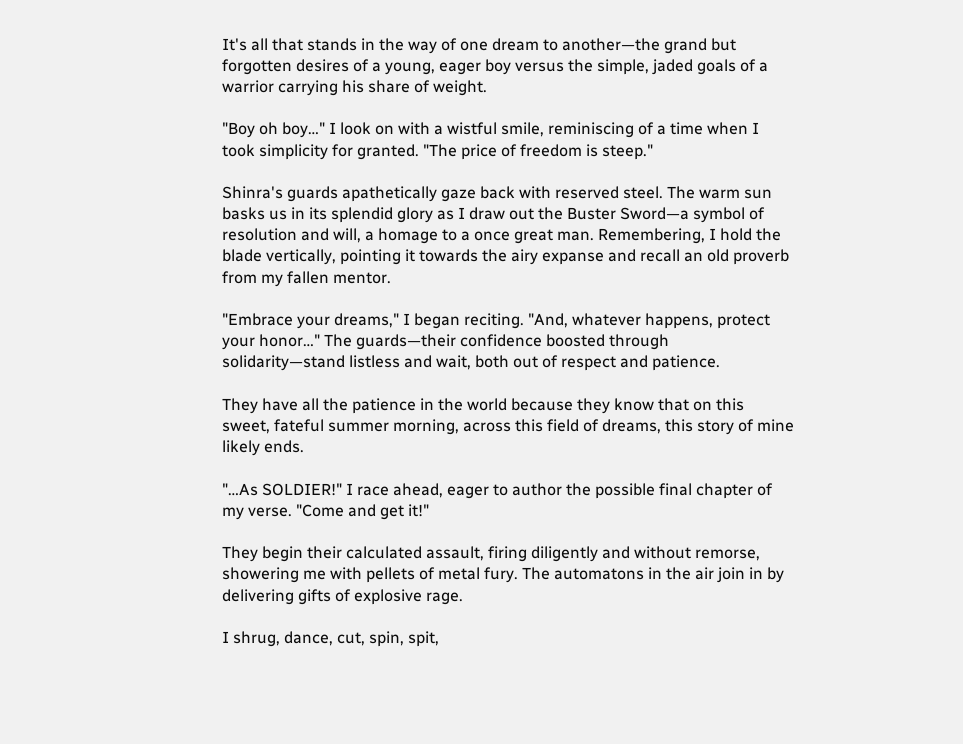It's all that stands in the way of one dream to another—the grand but forgotten desires of a young, eager boy versus the simple, jaded goals of a warrior carrying his share of weight.

"Boy oh boy…" I look on with a wistful smile, reminiscing of a time when I took simplicity for granted. "The price of freedom is steep."

Shinra's guards apathetically gaze back with reserved steel. The warm sun basks us in its splendid glory as I draw out the Buster Sword—a symbol of resolution and will, a homage to a once great man. Remembering, I hold the blade vertically, pointing it towards the airy expanse and recall an old proverb from my fallen mentor.

"Embrace your dreams," I began reciting. "And, whatever happens, protect your honor…" The guards—their confidence boosted through solidarity—stand listless and wait, both out of respect and patience.

They have all the patience in the world because they know that on this sweet, fateful summer morning, across this field of dreams, this story of mine likely ends.

"…As SOLDIER!" I race ahead, eager to author the possible final chapter of my verse. "Come and get it!"

They begin their calculated assault, firing diligently and without remorse, showering me with pellets of metal fury. The automatons in the air join in by delivering gifts of explosive rage.

I shrug, dance, cut, spin, spit,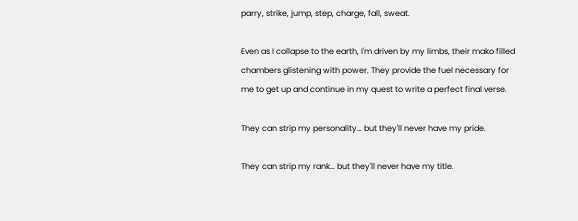parry, strike, jump, step, charge, fall, sweat.

Even as I collapse to the earth, I'm driven by my limbs, their mako filled chambers glistening with power. They provide the fuel necessary for me to get up and continue in my quest to write a perfect final verse.

They can strip my personality… but they'll never have my pride.

They can strip my rank… but they'll never have my title.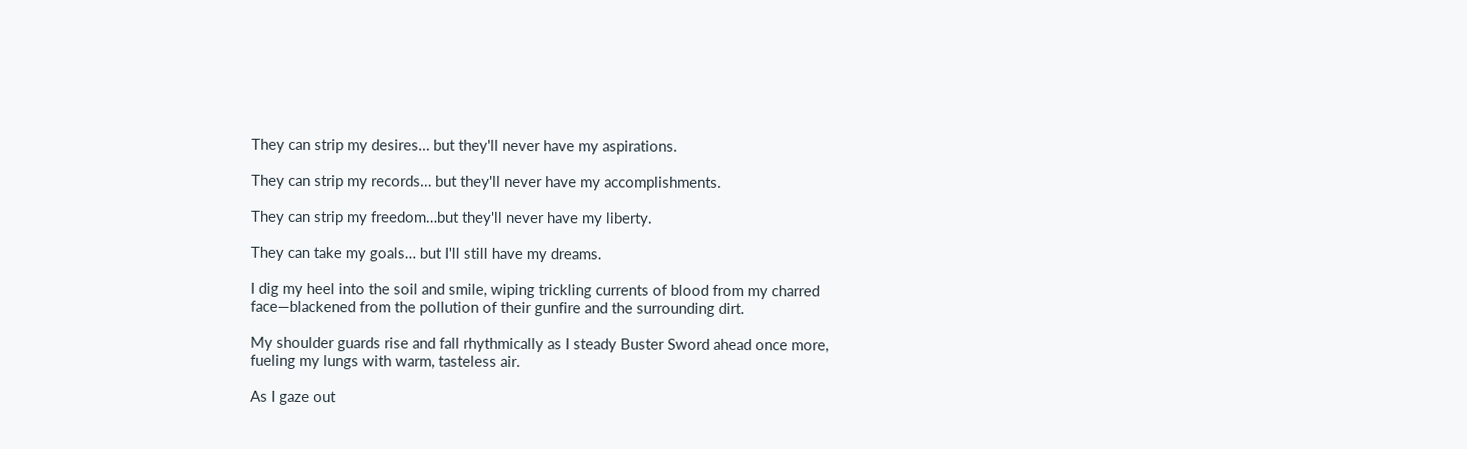They can strip my desires… but they'll never have my aspirations.

They can strip my records… but they'll never have my accomplishments.

They can strip my freedom…but they'll never have my liberty.

They can take my goals… but I'll still have my dreams.

I dig my heel into the soil and smile, wiping trickling currents of blood from my charred face—blackened from the pollution of their gunfire and the surrounding dirt.

My shoulder guards rise and fall rhythmically as I steady Buster Sword ahead once more, fueling my lungs with warm, tasteless air.

As I gaze out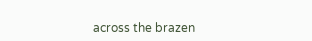across the brazen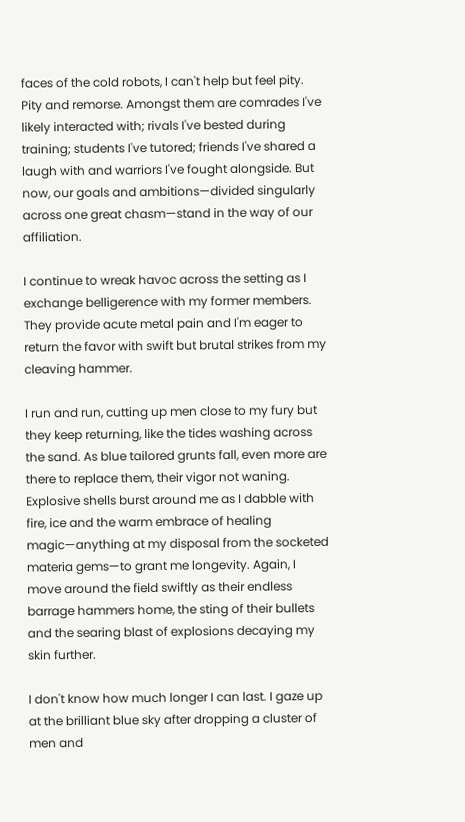faces of the cold robots, I can't help but feel pity. Pity and remorse. Amongst them are comrades I've likely interacted with; rivals I've bested during training; students I've tutored; friends I've shared a laugh with and warriors I've fought alongside. But now, our goals and ambitions—divided singularly across one great chasm—stand in the way of our affiliation.

I continue to wreak havoc across the setting as I exchange belligerence with my former members. They provide acute metal pain and I'm eager to return the favor with swift but brutal strikes from my cleaving hammer.

I run and run, cutting up men close to my fury but they keep returning, like the tides washing across the sand. As blue tailored grunts fall, even more are there to replace them, their vigor not waning. Explosive shells burst around me as I dabble with fire, ice and the warm embrace of healing magic—anything at my disposal from the socketed materia gems—to grant me longevity. Again, I move around the field swiftly as their endless barrage hammers home, the sting of their bullets and the searing blast of explosions decaying my skin further.

I don't know how much longer I can last. I gaze up at the brilliant blue sky after dropping a cluster of men and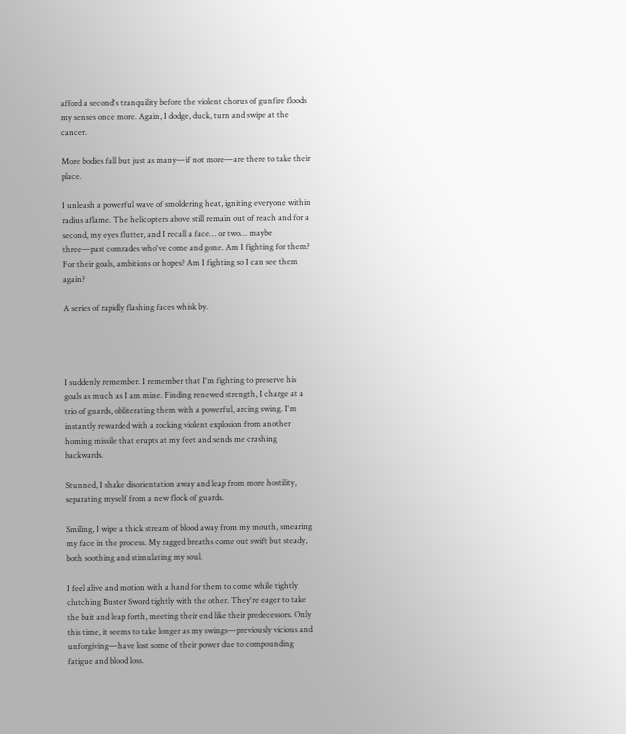afford a second's tranquility before the violent chorus of gunfire floods my senses once more. Again, I dodge, duck, turn and swipe at the cancer.

More bodies fall but just as many—if not more—are there to take their place.

I unleash a powerful wave of smoldering heat, igniting everyone within radius aflame. The helicopters above still remain out of reach and for a second, my eyes flutter, and I recall a face… or two… maybe three—past comrades who've come and gone. Am I fighting for them? For their goals, ambitions or hopes? Am I fighting so I can see them again?

A series of rapidly flashing faces whisk by.




I suddenly remember. I remember that I'm fighting to preserve his goals as much as I am mine. Finding renewed strength, I charge at a trio of guards, obliterating them with a powerful, arcing swing. I'm instantly rewarded with a rocking violent explosion from another homing missile that erupts at my feet and sends me crashing backwards.

Stunned, I shake disorientation away and leap from more hostility, separating myself from a new flock of guards.

Smiling, I wipe a thick stream of blood away from my mouth, smearing my face in the process. My ragged breaths come out swift but steady, both soothing and stimulating my soul.

I feel alive and motion with a hand for them to come while tightly clutching Buster Sword tightly with the other. They're eager to take the bait and leap forth, meeting their end like their predecessors. Only this time, it seems to take longer as my swings—previously vicious and unforgiving—have lost some of their power due to compounding fatigue and blood loss.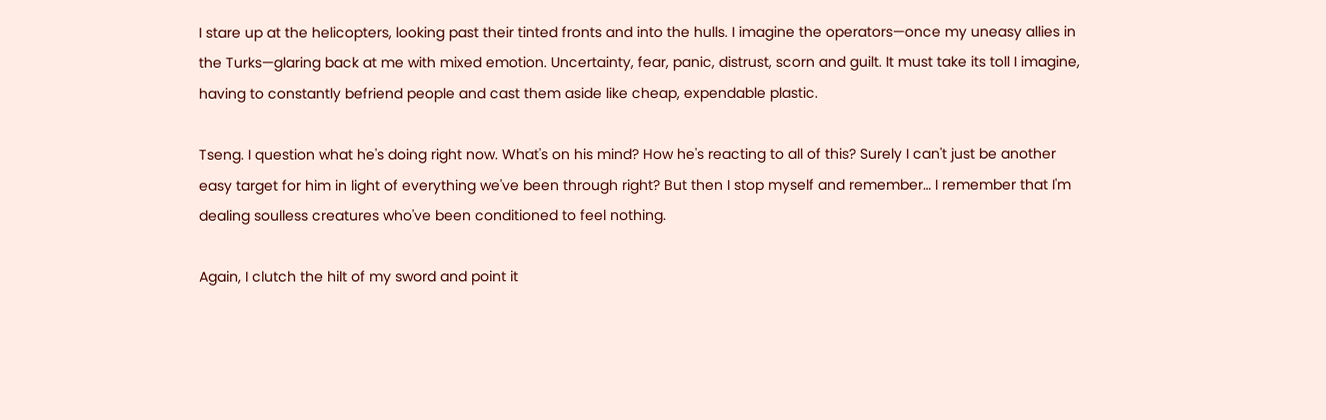I stare up at the helicopters, looking past their tinted fronts and into the hulls. I imagine the operators—once my uneasy allies in the Turks—glaring back at me with mixed emotion. Uncertainty, fear, panic, distrust, scorn and guilt. It must take its toll I imagine, having to constantly befriend people and cast them aside like cheap, expendable plastic.

Tseng. I question what he's doing right now. What's on his mind? How he's reacting to all of this? Surely I can't just be another easy target for him in light of everything we've been through right? But then I stop myself and remember… I remember that I'm dealing soulless creatures who've been conditioned to feel nothing.

Again, I clutch the hilt of my sword and point it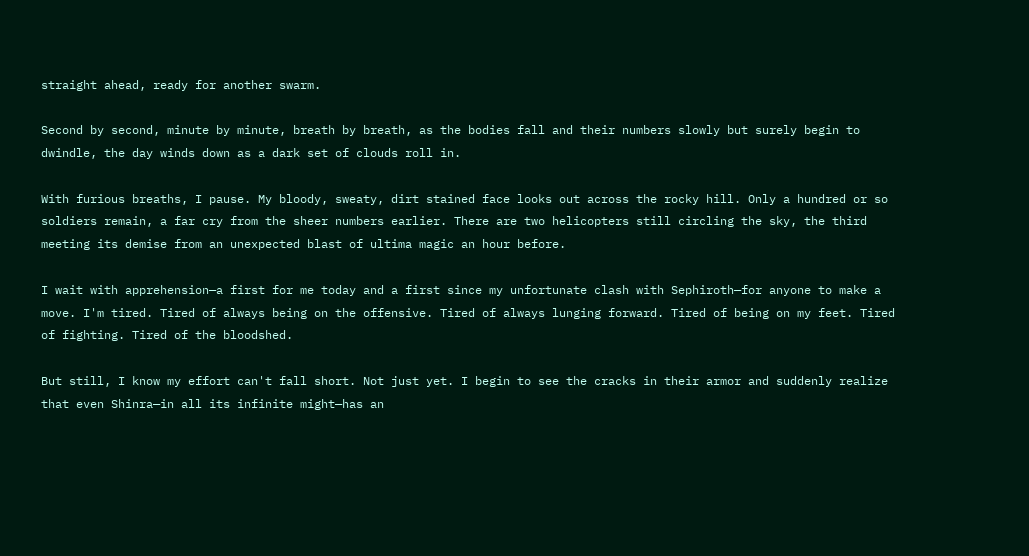straight ahead, ready for another swarm.

Second by second, minute by minute, breath by breath, as the bodies fall and their numbers slowly but surely begin to dwindle, the day winds down as a dark set of clouds roll in.

With furious breaths, I pause. My bloody, sweaty, dirt stained face looks out across the rocky hill. Only a hundred or so soldiers remain, a far cry from the sheer numbers earlier. There are two helicopters still circling the sky, the third meeting its demise from an unexpected blast of ultima magic an hour before.

I wait with apprehension—a first for me today and a first since my unfortunate clash with Sephiroth—for anyone to make a move. I'm tired. Tired of always being on the offensive. Tired of always lunging forward. Tired of being on my feet. Tired of fighting. Tired of the bloodshed.

But still, I know my effort can't fall short. Not just yet. I begin to see the cracks in their armor and suddenly realize that even Shinra—in all its infinite might—has an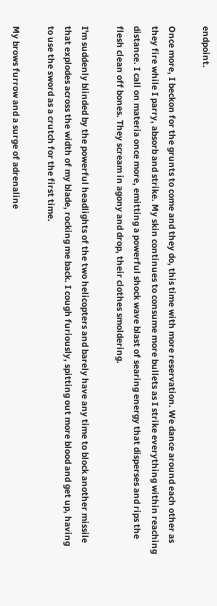endpoint.

Once more, I beckon for the grunts to come and they do, this time with more reservation. We dance around each other as they fire while I parry, absorb and strike. My skin continues to consume more bullets as I strike everything within reaching distance. I call on materia once more, emitting a powerful shock wave blast of searing energy that disperses and rips the flesh clean off bones. They scream in agony and drop, their clothes smoldering.

I'm suddenly blinded by the powerful headlights of the two helicopters and barely have any time to block another missile that explodes across the width of my blade, rocking me back. I cough furiously, spitting out more blood and get up, having to use the sword as a crutch for the first time.

My brows furrow and a surge of adrenaline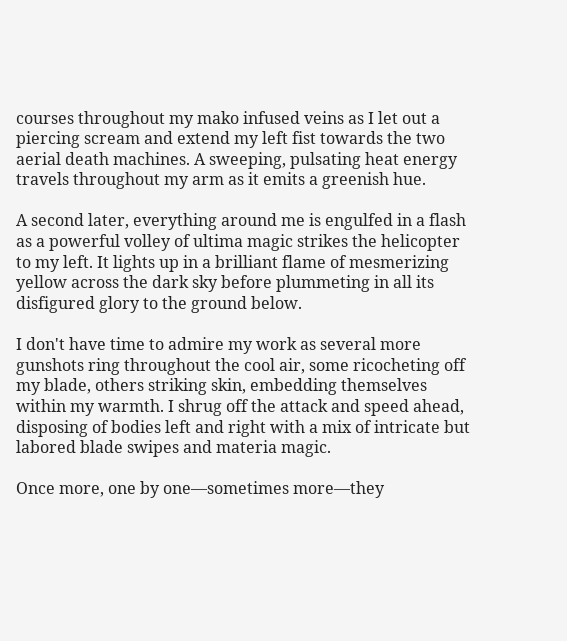courses throughout my mako infused veins as I let out a piercing scream and extend my left fist towards the two aerial death machines. A sweeping, pulsating heat energy travels throughout my arm as it emits a greenish hue.

A second later, everything around me is engulfed in a flash as a powerful volley of ultima magic strikes the helicopter to my left. It lights up in a brilliant flame of mesmerizing yellow across the dark sky before plummeting in all its disfigured glory to the ground below.

I don't have time to admire my work as several more gunshots ring throughout the cool air, some ricocheting off my blade, others striking skin, embedding themselves within my warmth. I shrug off the attack and speed ahead, disposing of bodies left and right with a mix of intricate but labored blade swipes and materia magic.

Once more, one by one—sometimes more—they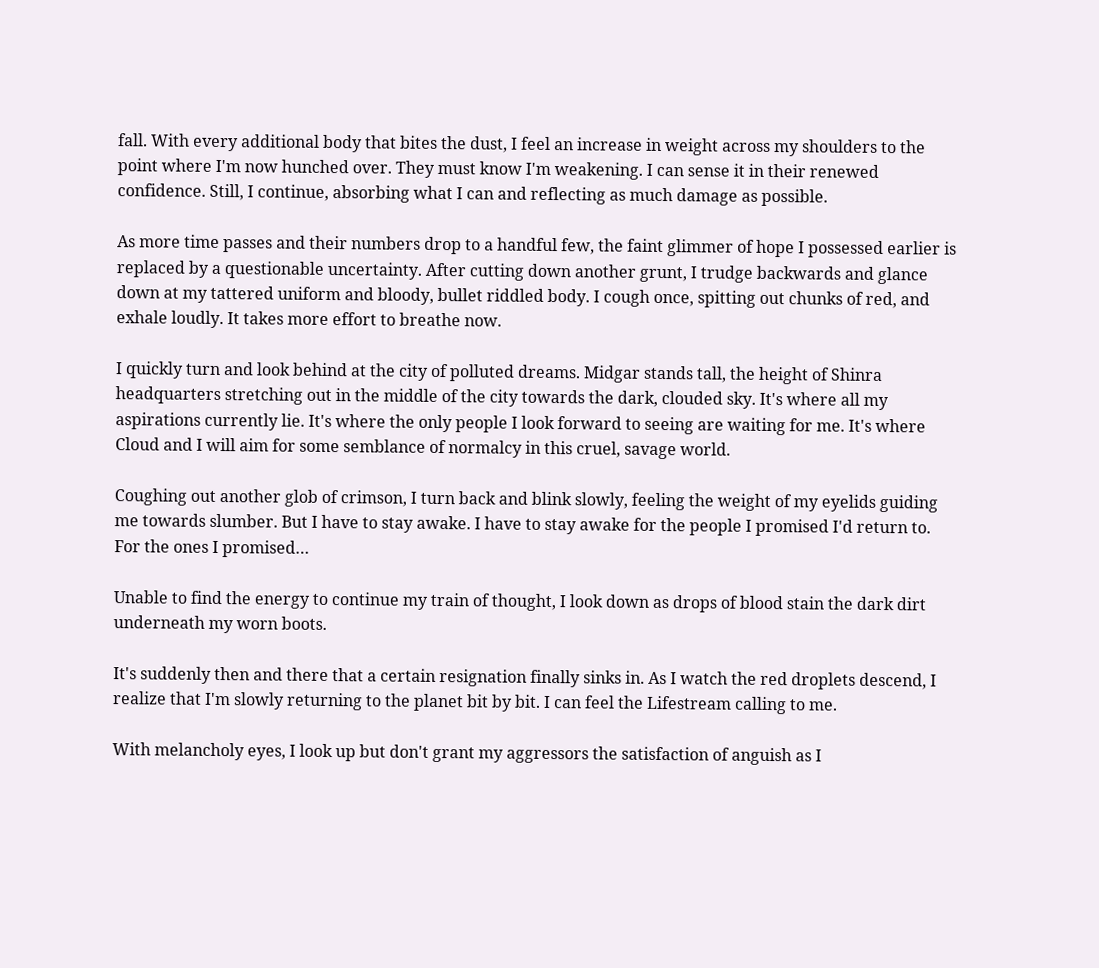fall. With every additional body that bites the dust, I feel an increase in weight across my shoulders to the point where I'm now hunched over. They must know I'm weakening. I can sense it in their renewed confidence. Still, I continue, absorbing what I can and reflecting as much damage as possible.

As more time passes and their numbers drop to a handful few, the faint glimmer of hope I possessed earlier is replaced by a questionable uncertainty. After cutting down another grunt, I trudge backwards and glance down at my tattered uniform and bloody, bullet riddled body. I cough once, spitting out chunks of red, and exhale loudly. It takes more effort to breathe now.

I quickly turn and look behind at the city of polluted dreams. Midgar stands tall, the height of Shinra headquarters stretching out in the middle of the city towards the dark, clouded sky. It's where all my aspirations currently lie. It's where the only people I look forward to seeing are waiting for me. It's where Cloud and I will aim for some semblance of normalcy in this cruel, savage world.

Coughing out another glob of crimson, I turn back and blink slowly, feeling the weight of my eyelids guiding me towards slumber. But I have to stay awake. I have to stay awake for the people I promised I'd return to. For the ones I promised…

Unable to find the energy to continue my train of thought, I look down as drops of blood stain the dark dirt underneath my worn boots.

It's suddenly then and there that a certain resignation finally sinks in. As I watch the red droplets descend, I realize that I'm slowly returning to the planet bit by bit. I can feel the Lifestream calling to me.

With melancholy eyes, I look up but don't grant my aggressors the satisfaction of anguish as I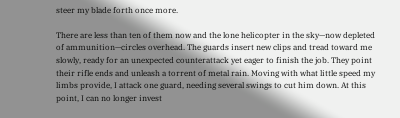steer my blade forth once more.

There are less than ten of them now and the lone helicopter in the sky—now depleted of ammunition—circles overhead. The guards insert new clips and tread toward me slowly, ready for an unexpected counterattack yet eager to finish the job. They point their rifle ends and unleash a torrent of metal rain. Moving with what little speed my limbs provide, I attack one guard, needing several swings to cut him down. At this point, I can no longer invest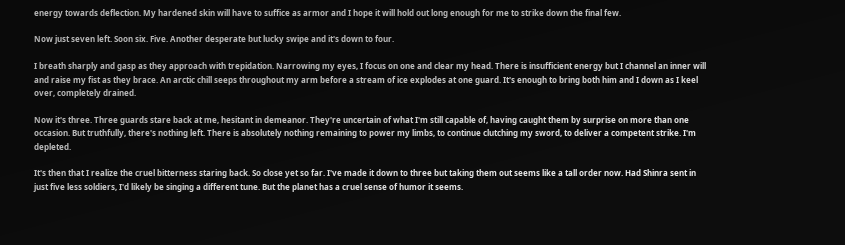energy towards deflection. My hardened skin will have to suffice as armor and I hope it will hold out long enough for me to strike down the final few.

Now just seven left. Soon six. Five. Another desperate but lucky swipe and it's down to four.

I breath sharply and gasp as they approach with trepidation. Narrowing my eyes, I focus on one and clear my head. There is insufficient energy but I channel an inner will and raise my fist as they brace. An arctic chill seeps throughout my arm before a stream of ice explodes at one guard. It's enough to bring both him and I down as I keel over, completely drained.

Now it's three. Three guards stare back at me, hesitant in demeanor. They're uncertain of what I'm still capable of, having caught them by surprise on more than one occasion. But truthfully, there's nothing left. There is absolutely nothing remaining to power my limbs, to continue clutching my sword, to deliver a competent strike. I'm depleted.

It's then that I realize the cruel bitterness staring back. So close yet so far. I've made it down to three but taking them out seems like a tall order now. Had Shinra sent in just five less soldiers, I'd likely be singing a different tune. But the planet has a cruel sense of humor it seems.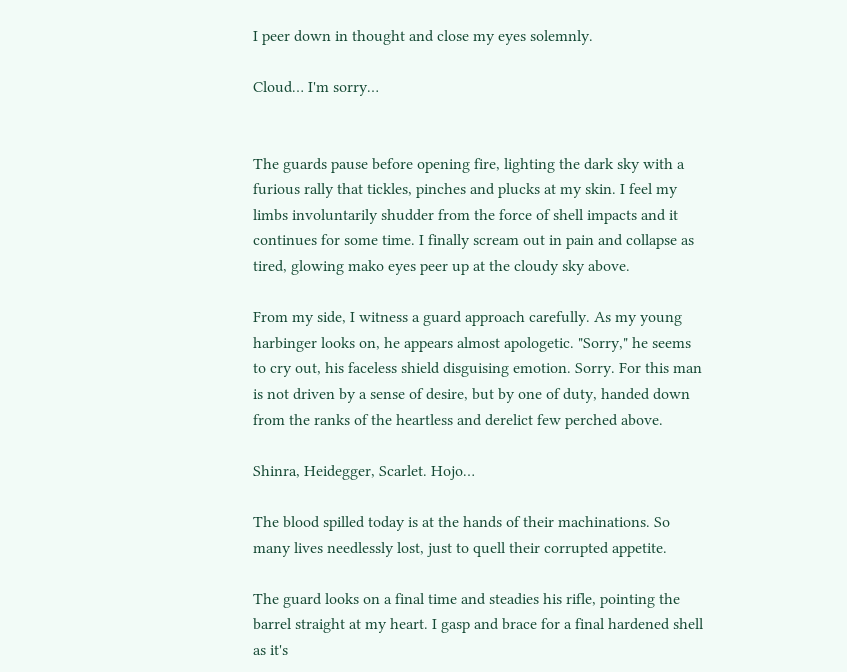I peer down in thought and close my eyes solemnly.

Cloud… I'm sorry…


The guards pause before opening fire, lighting the dark sky with a furious rally that tickles, pinches and plucks at my skin. I feel my limbs involuntarily shudder from the force of shell impacts and it continues for some time. I finally scream out in pain and collapse as tired, glowing mako eyes peer up at the cloudy sky above.

From my side, I witness a guard approach carefully. As my young harbinger looks on, he appears almost apologetic. "Sorry," he seems to cry out, his faceless shield disguising emotion. Sorry. For this man is not driven by a sense of desire, but by one of duty, handed down from the ranks of the heartless and derelict few perched above.

Shinra, Heidegger, Scarlet. Hojo…

The blood spilled today is at the hands of their machinations. So many lives needlessly lost, just to quell their corrupted appetite.

The guard looks on a final time and steadies his rifle, pointing the barrel straight at my heart. I gasp and brace for a final hardened shell as it's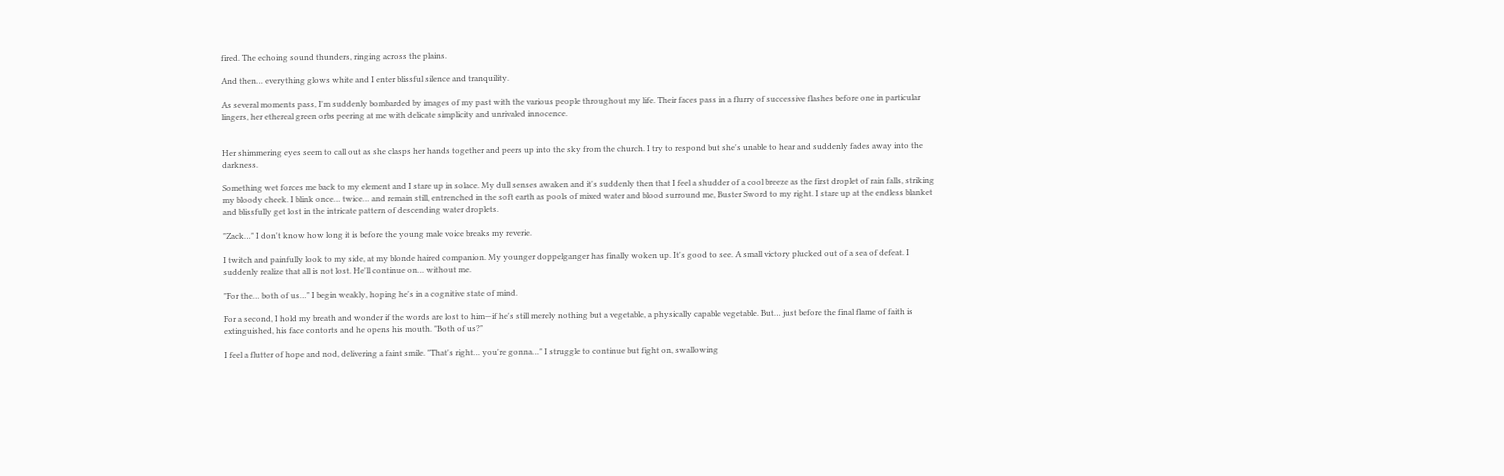fired. The echoing sound thunders, ringing across the plains.

And then… everything glows white and I enter blissful silence and tranquility.

As several moments pass, I'm suddenly bombarded by images of my past with the various people throughout my life. Their faces pass in a flurry of successive flashes before one in particular lingers, her ethereal green orbs peering at me with delicate simplicity and unrivaled innocence.


Her shimmering eyes seem to call out as she clasps her hands together and peers up into the sky from the church. I try to respond but she's unable to hear and suddenly fades away into the darkness.

Something wet forces me back to my element and I stare up in solace. My dull senses awaken and it's suddenly then that I feel a shudder of a cool breeze as the first droplet of rain falls, striking my bloody cheek. I blink once… twice… and remain still, entrenched in the soft earth as pools of mixed water and blood surround me, Buster Sword to my right. I stare up at the endless blanket and blissfully get lost in the intricate pattern of descending water droplets.

"Zack…" I don't know how long it is before the young male voice breaks my reverie.

I twitch and painfully look to my side, at my blonde haired companion. My younger doppelganger has finally woken up. It's good to see. A small victory plucked out of a sea of defeat. I suddenly realize that all is not lost. He'll continue on… without me.

"For the… both of us…" I begin weakly, hoping he's in a cognitive state of mind.

For a second, I hold my breath and wonder if the words are lost to him—if he's still merely nothing but a vegetable, a physically capable vegetable. But… just before the final flame of faith is extinguished, his face contorts and he opens his mouth. "Both of us?"

I feel a flutter of hope and nod, delivering a faint smile. "That's right… you're gonna…" I struggle to continue but fight on, swallowing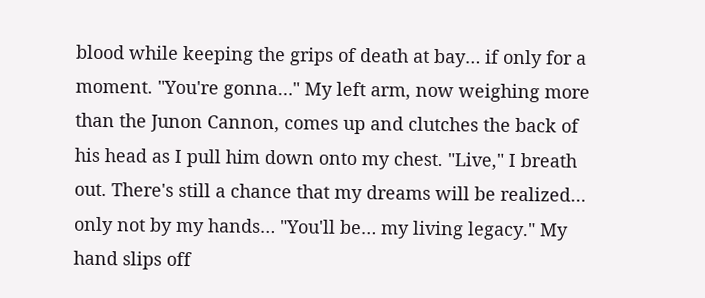blood while keeping the grips of death at bay… if only for a moment. "You're gonna…" My left arm, now weighing more than the Junon Cannon, comes up and clutches the back of his head as I pull him down onto my chest. "Live," I breath out. There's still a chance that my dreams will be realized… only not by my hands… "You'll be… my living legacy." My hand slips off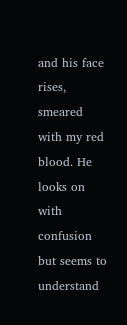and his face rises, smeared with my red blood. He looks on with confusion but seems to understand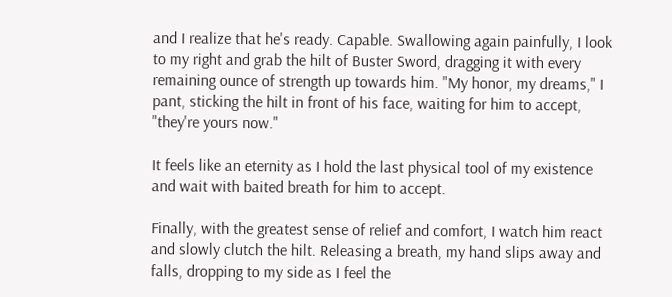and I realize that he's ready. Capable. Swallowing again painfully, I look to my right and grab the hilt of Buster Sword, dragging it with every remaining ounce of strength up towards him. "My honor, my dreams," I pant, sticking the hilt in front of his face, waiting for him to accept, "they're yours now."

It feels like an eternity as I hold the last physical tool of my existence and wait with baited breath for him to accept.

Finally, with the greatest sense of relief and comfort, I watch him react and slowly clutch the hilt. Releasing a breath, my hand slips away and falls, dropping to my side as I feel the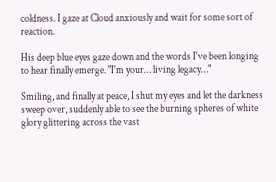coldness. I gaze at Cloud anxiously and wait for some sort of reaction.

His deep blue eyes gaze down and the words I've been longing to hear finally emerge. "I'm your… living legacy…"

Smiling, and finally at peace, I shut my eyes and let the darkness sweep over, suddenly able to see the burning spheres of white glory glittering across the vast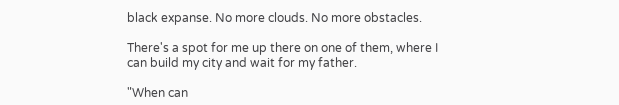black expanse. No more clouds. No more obstacles.

There's a spot for me up there on one of them, where I can build my city and wait for my father.

"When can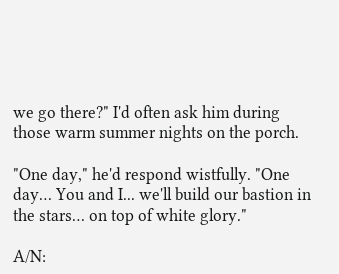we go there?" I'd often ask him during those warm summer nights on the porch.

"One day," he'd respond wistfully. "One day… You and I... we'll build our bastion in the stars… on top of white glory."

A/N: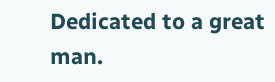Dedicated to a great man.